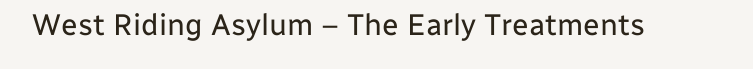West Riding Asylum – The Early Treatments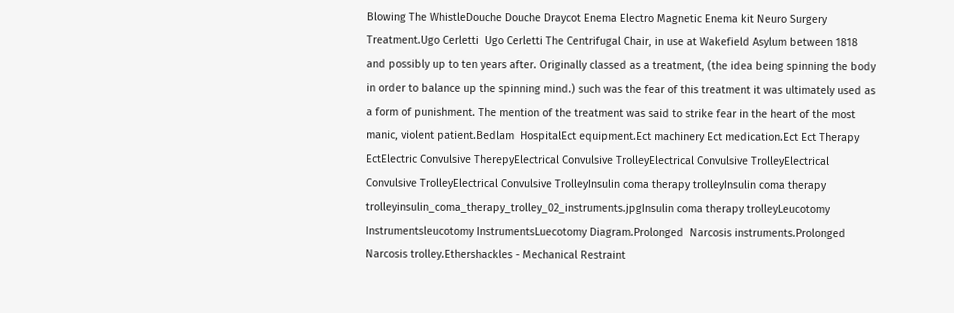Blowing The WhistleDouche Douche Draycot Enema Electro Magnetic Enema kit Neuro Surgery Treatment.Ugo Cerletti  Ugo Cerletti The Centrifugal Chair, in use at Wakefield Asylum between 1818 and possibly up to ten years after. Originally classed as a treatment, (the idea being spinning the body in order to balance up the spinning mind.) such was the fear of this treatment it was ultimately used as a form of punishment. The mention of the treatment was said to strike fear in the heart of the most manic, violent patient.Bedlam  HospitalEct equipment.Ect machinery Ect medication.Ect Ect Therapy EctElectric Convulsive TherepyElectrical Convulsive TrolleyElectrical Convulsive TrolleyElectrical Convulsive TrolleyElectrical Convulsive TrolleyInsulin coma therapy trolleyInsulin coma therapy trolleyinsulin_coma_therapy_trolley_02_instruments.jpgInsulin coma therapy trolleyLeucotomy Instrumentsleucotomy InstrumentsLuecotomy Diagram.Prolonged  Narcosis instruments.Prolonged  Narcosis trolley.Ethershackles - Mechanical Restraint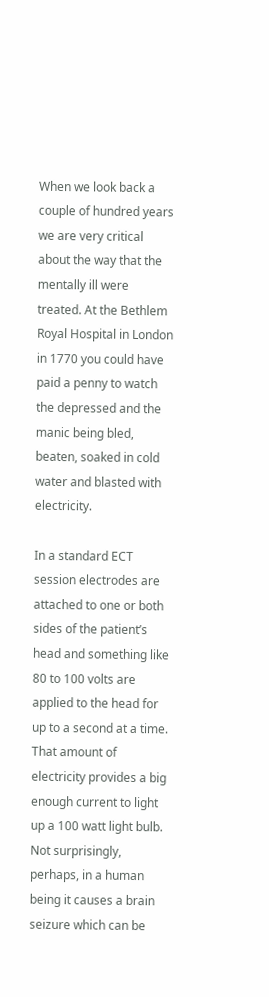When we look back a couple of hundred years we are very critical about the way that the mentally ill were treated. At the Bethlem Royal Hospital in London in 1770 you could have paid a penny to watch the depressed and the manic being bled, beaten, soaked in cold water and blasted with electricity.

In a standard ECT session electrodes are attached to one or both sides of the patient’s head and something like 80 to 100 volts are applied to the head for up to a second at a time. That amount of electricity provides a big enough current to light up a 100 watt light bulb. Not surprisingly, perhaps, in a human being it causes a brain seizure which can be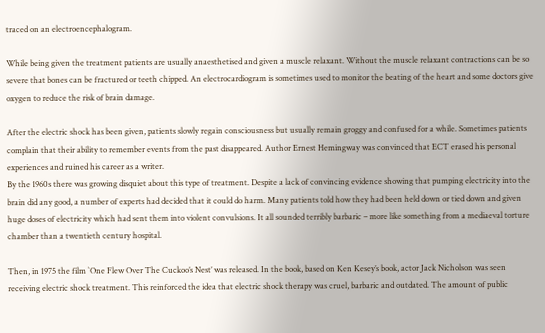traced on an electroencephalogram.

While being given the treatment patients are usually anaesthetised and given a muscle relaxant. Without the muscle relaxant contractions can be so severe that bones can be fractured or teeth chipped. An electrocardiogram is sometimes used to monitor the beating of the heart and some doctors give oxygen to reduce the risk of brain damage.

After the electric shock has been given, patients slowly regain consciousness but usually remain groggy and confused for a while. Sometimes patients complain that their ability to remember events from the past disappeared. Author Ernest Hemingway was convinced that ECT erased his personal experiences and ruined his career as a writer.
By the 1960s there was growing disquiet about this type of treatment. Despite a lack of convincing evidence showing that pumping electricity into the brain did any good, a number of experts had decided that it could do harm. Many patients told how they had been held down or tied down and given huge doses of electricity which had sent them into violent convulsions. It all sounded terribly barbaric – more like something from a mediaeval torture chamber than a twentieth century hospital.

Then, in 1975 the film `One Flew Over The Cuckoo’s Nest’ was released. In the book, based on Ken Kesey’s book, actor Jack Nicholson was seen receiving electric shock treatment. This reinforced the idea that electric shock therapy was cruel, barbaric and outdated. The amount of public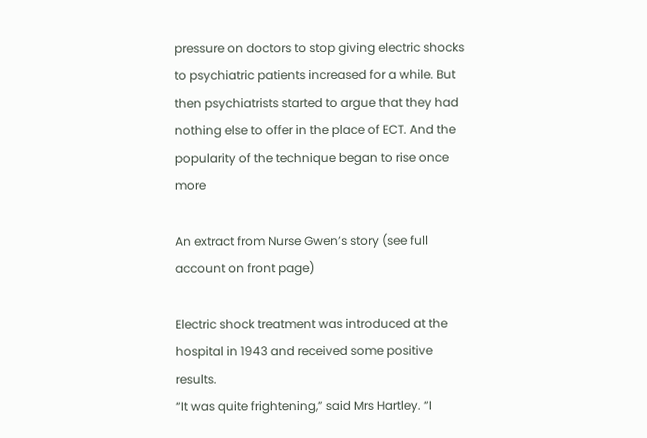pressure on doctors to stop giving electric shocks to psychiatric patients increased for a while. But then psychiatrists started to argue that they had nothing else to offer in the place of ECT. And the popularity of the technique began to rise once more

An extract from Nurse Gwen’s story (see full account on front page)

Electric shock treatment was introduced at the hospital in 1943 and received some positive results.
“It was quite frightening,” said Mrs Hartley. “I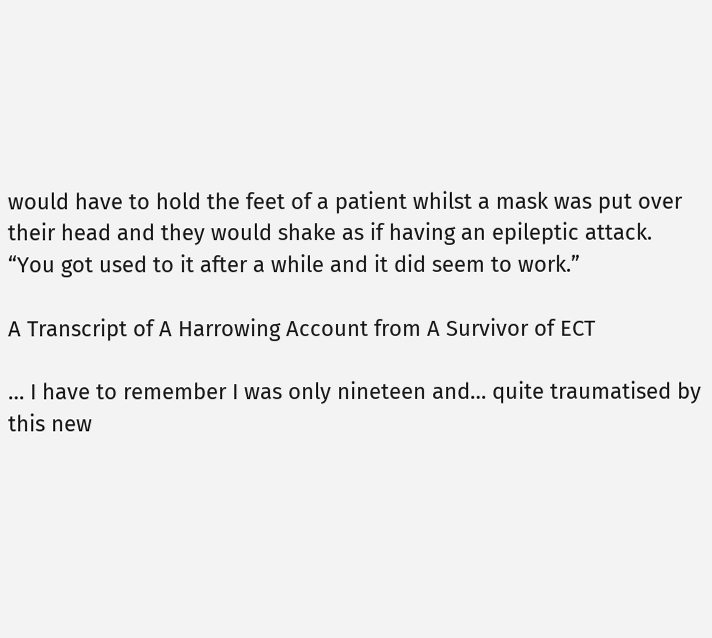would have to hold the feet of a patient whilst a mask was put over their head and they would shake as if having an epileptic attack.
“You got used to it after a while and it did seem to work.”

A Transcript of A Harrowing Account from A Survivor of ECT

… I have to remember I was only nineteen and… quite traumatised by this new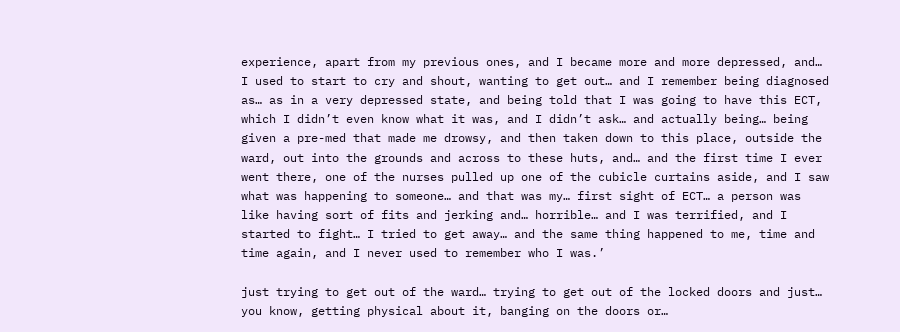experience, apart from my previous ones, and I became more and more depressed, and… I used to start to cry and shout, wanting to get out… and I remember being diagnosed as… as in a very depressed state, and being told that I was going to have this ECT, which I didn’t even know what it was, and I didn’t ask… and actually being… being given a pre-med that made me drowsy, and then taken down to this place, outside the ward, out into the grounds and across to these huts, and… and the first time I ever went there, one of the nurses pulled up one of the cubicle curtains aside, and I saw what was happening to someone… and that was my… first sight of ECT… a person was like having sort of fits and jerking and… horrible… and I was terrified, and I started to fight… I tried to get away… and the same thing happened to me, time and time again, and I never used to remember who I was.’

just trying to get out of the ward… trying to get out of the locked doors and just… you know, getting physical about it, banging on the doors or…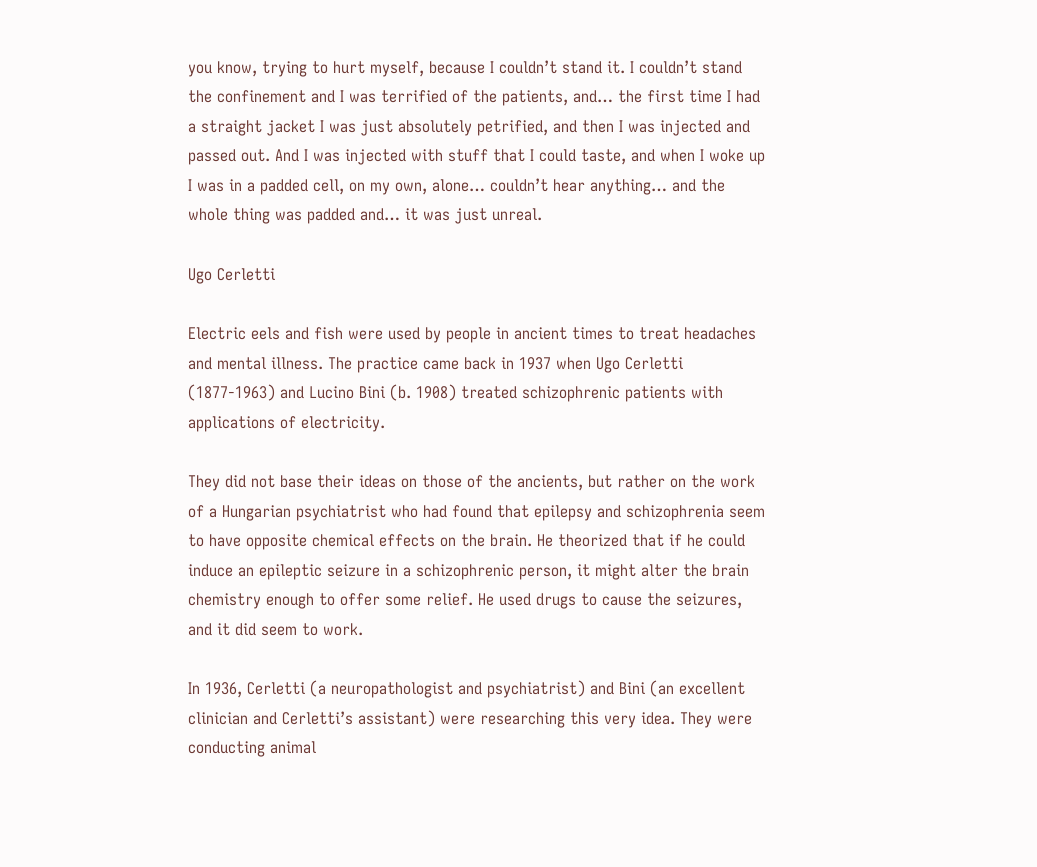you know, trying to hurt myself, because I couldn’t stand it. I couldn’t stand the confinement and I was terrified of the patients, and… the first time I had a straight jacket I was just absolutely petrified, and then I was injected and passed out. And I was injected with stuff that I could taste, and when I woke up I was in a padded cell, on my own, alone… couldn’t hear anything… and the whole thing was padded and… it was just unreal.

Ugo Cerletti

Electric eels and fish were used by people in ancient times to treat headaches and mental illness. The practice came back in 1937 when Ugo Cerletti (1877-1963) and Lucino Bini (b. 1908) treated schizophrenic patients with applications of electricity.

They did not base their ideas on those of the ancients, but rather on the work of a Hungarian psychiatrist who had found that epilepsy and schizophrenia seem to have opposite chemical effects on the brain. He theorized that if he could induce an epileptic seizure in a schizophrenic person, it might alter the brain chemistry enough to offer some relief. He used drugs to cause the seizures, and it did seem to work.

In 1936, Cerletti (a neuropathologist and psychiatrist) and Bini (an excellent clinician and Cerletti’s assistant) were researching this very idea. They were conducting animal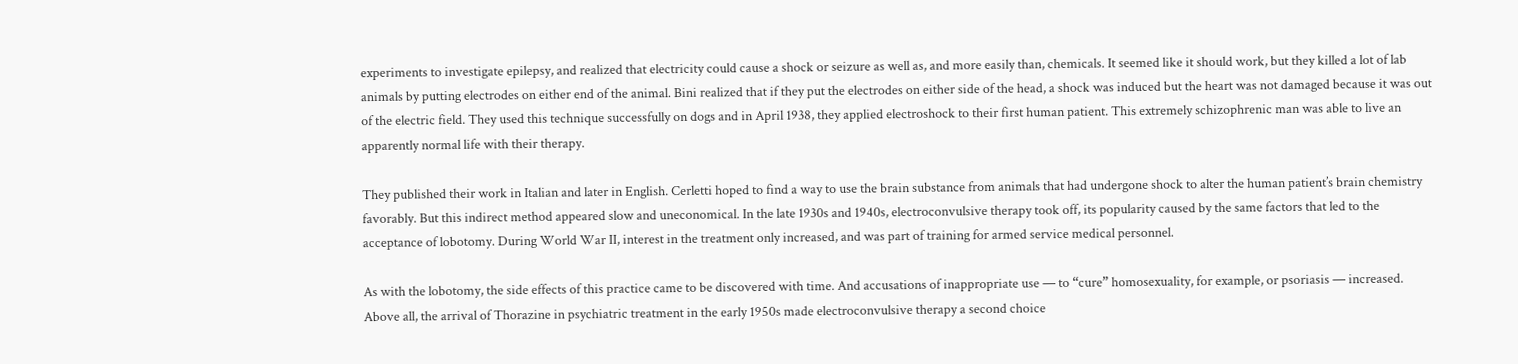experiments to investigate epilepsy, and realized that electricity could cause a shock or seizure as well as, and more easily than, chemicals. It seemed like it should work, but they killed a lot of lab animals by putting electrodes on either end of the animal. Bini realized that if they put the electrodes on either side of the head, a shock was induced but the heart was not damaged because it was out of the electric field. They used this technique successfully on dogs and in April 1938, they applied electroshock to their first human patient. This extremely schizophrenic man was able to live an apparently normal life with their therapy.

They published their work in Italian and later in English. Cerletti hoped to find a way to use the brain substance from animals that had undergone shock to alter the human patient’s brain chemistry favorably. But this indirect method appeared slow and uneconomical. In the late 1930s and 1940s, electroconvulsive therapy took off, its popularity caused by the same factors that led to the acceptance of lobotomy. During World War II, interest in the treatment only increased, and was part of training for armed service medical personnel.

As with the lobotomy, the side effects of this practice came to be discovered with time. And accusations of inappropriate use — to “cure” homosexuality, for example, or psoriasis — increased. Above all, the arrival of Thorazine in psychiatric treatment in the early 1950s made electroconvulsive therapy a second choice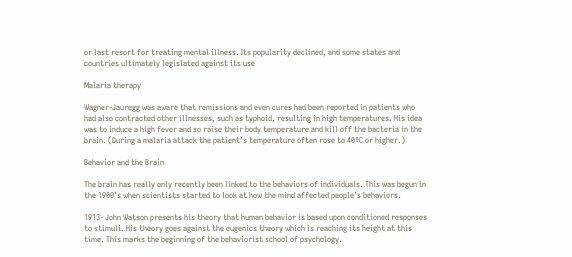or last resort for treating mental illness. Its popularity declined, and some states and countries ultimately legislated against its use

Malaria therapy

Wagner-Jauregg was aware that remissions and even cures had been reported in patients who had also contracted other illnesses, such as typhoid, resulting in high temperatures. His idea was to induce a high fever and so raise their body temperature and kill off the bacteria in the brain. (During a malaria attack the patient’s temperature often rose to 40ºC or higher.)

Behavior and the Brain

The brain has really only recently been linked to the behaviors of individuals. This was begun in the 1900’s when scientists started to look at how the mind affected people’s behaviors.

1913- John Watson presents his theory that human behavior is based upon conditioned responses to stimuli. His theory goes against the eugenics theory which is reaching its height at this time. This marks the beginning of the behaviorist school of psychology.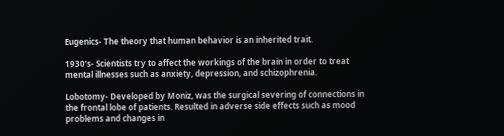Eugenics- The theory that human behavior is an inherited trait.

1930’s- Scientists try to affect the workings of the brain in order to treat mental illnesses such as anxiety, depression, and schizophrenia.

Lobotomy- Developed by Moniz, was the surgical severing of connections in the frontal lobe of patients. Resulted in adverse side effects such as mood problems and changes in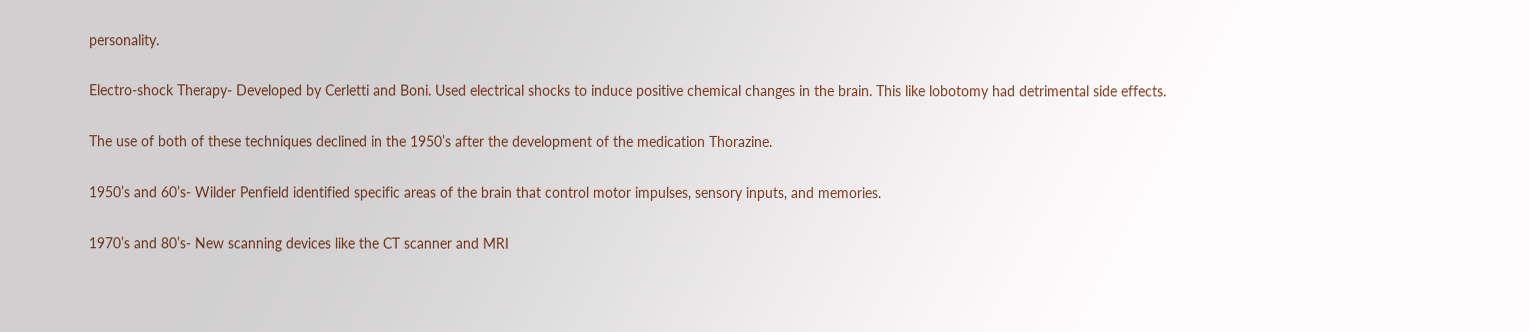personality.

Electro-shock Therapy- Developed by Cerletti and Boni. Used electrical shocks to induce positive chemical changes in the brain. This like lobotomy had detrimental side effects.

The use of both of these techniques declined in the 1950’s after the development of the medication Thorazine.

1950’s and 60’s- Wilder Penfield identified specific areas of the brain that control motor impulses, sensory inputs, and memories.

1970’s and 80’s- New scanning devices like the CT scanner and MRI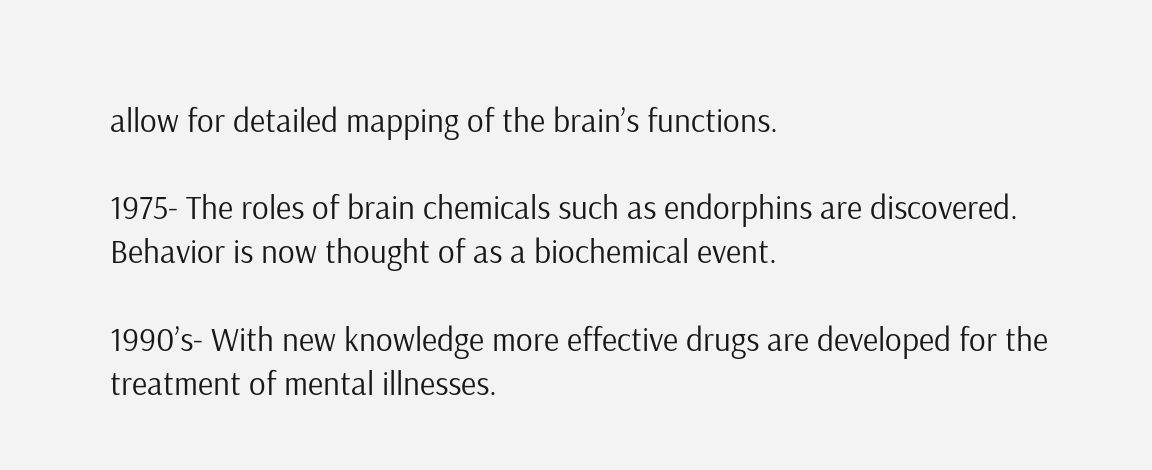allow for detailed mapping of the brain’s functions.

1975- The roles of brain chemicals such as endorphins are discovered. Behavior is now thought of as a biochemical event.

1990’s- With new knowledge more effective drugs are developed for the treatment of mental illnesses.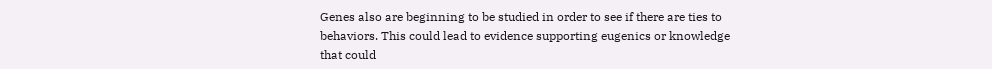Genes also are beginning to be studied in order to see if there are ties to behaviors. This could lead to evidence supporting eugenics or knowledge that could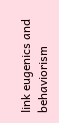link eugenics and behaviorism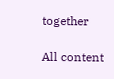together

All content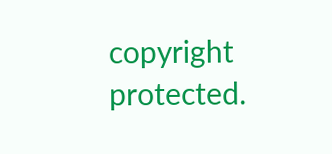copyright protected.